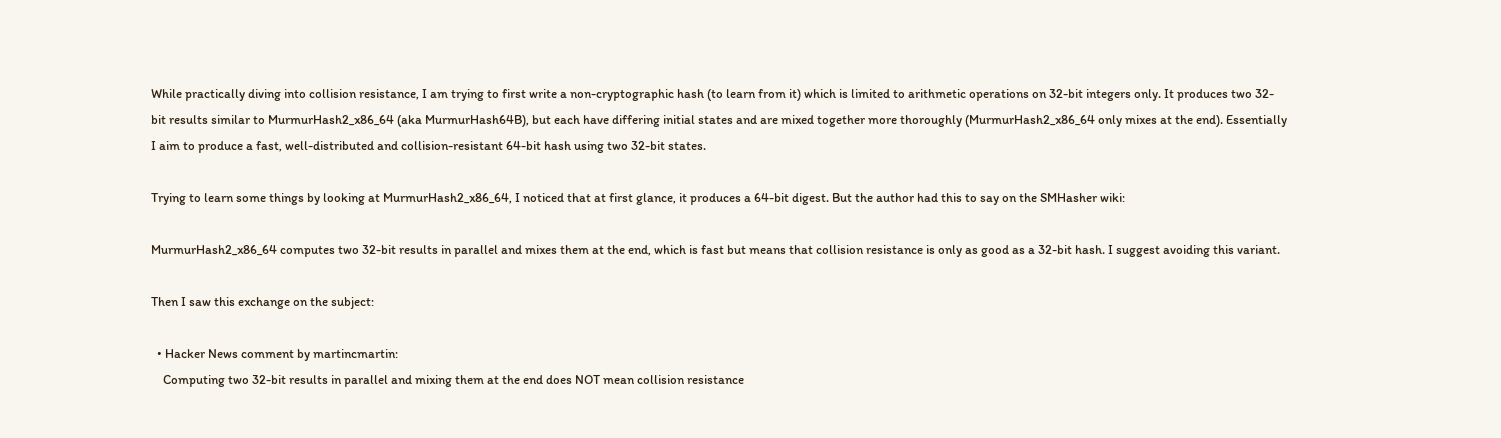While practically diving into collision resistance, I am trying to first write a non-cryptographic hash (to learn from it) which is limited to arithmetic operations on 32-bit integers only. It produces two 32-bit results similar to MurmurHash2_x86_64 (aka MurmurHash64B), but each have differing initial states and are mixed together more thoroughly (MurmurHash2_x86_64 only mixes at the end). Essentially I aim to produce a fast, well-distributed and collision-resistant 64-bit hash using two 32-bit states.

Trying to learn some things by looking at MurmurHash2_x86_64, I noticed that at first glance, it produces a 64-bit digest. But the author had this to say on the SMHasher wiki:

MurmurHash2_x86_64 computes two 32-bit results in parallel and mixes them at the end, which is fast but means that collision resistance is only as good as a 32-bit hash. I suggest avoiding this variant.

Then I saw this exchange on the subject:

  • Hacker News comment by martincmartin:
    Computing two 32-bit results in parallel and mixing them at the end does NOT mean collision resistance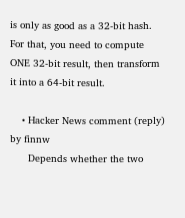is only as good as a 32-bit hash. For that, you need to compute ONE 32-bit result, then transform it into a 64-bit result.

    • Hacker News comment (reply) by finnw
      Depends whether the two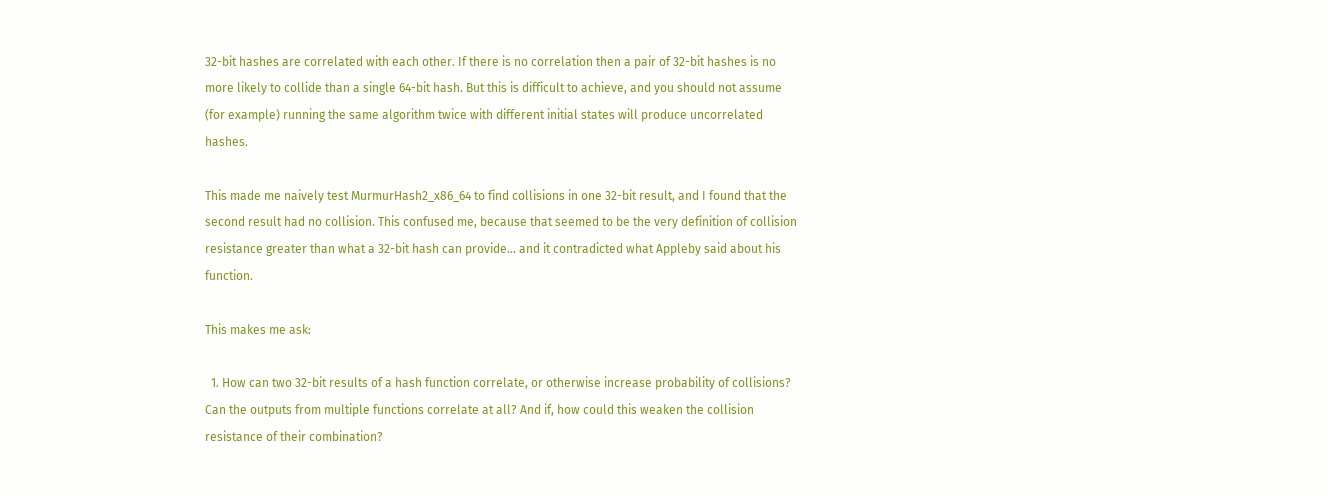32-bit hashes are correlated with each other. If there is no correlation then a pair of 32-bit hashes is no more likely to collide than a single 64-bit hash. But this is difficult to achieve, and you should not assume (for example) running the same algorithm twice with different initial states will produce uncorrelated hashes.

This made me naively test MurmurHash2_x86_64 to find collisions in one 32-bit result, and I found that the second result had no collision. This confused me, because that seemed to be the very definition of collision resistance greater than what a 32-bit hash can provide… and it contradicted what Appleby said about his function.

This makes me ask:

  1. How can two 32-bit results of a hash function correlate, or otherwise increase probability of collisions? Can the outputs from multiple functions correlate at all? And if, how could this weaken the collision resistance of their combination?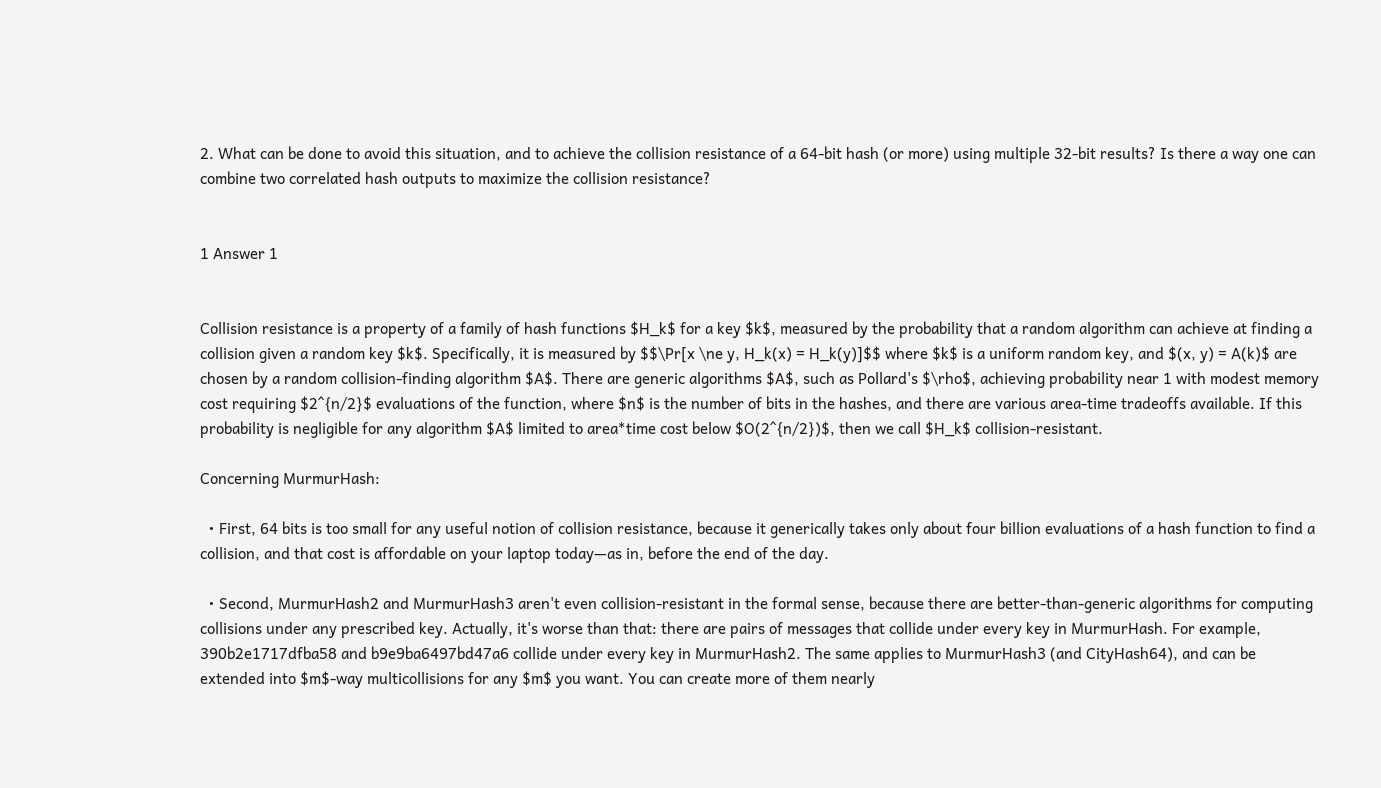2. What can be done to avoid this situation, and to achieve the collision resistance of a 64-bit hash (or more) using multiple 32-bit results? Is there a way one can combine two correlated hash outputs to maximize the collision resistance?


1 Answer 1


Collision resistance is a property of a family of hash functions $H_k$ for a key $k$, measured by the probability that a random algorithm can achieve at finding a collision given a random key $k$. Specifically, it is measured by $$\Pr[x \ne y, H_k(x) = H_k(y)]$$ where $k$ is a uniform random key, and $(x, y) = A(k)$ are chosen by a random collision-finding algorithm $A$. There are generic algorithms $A$, such as Pollard's $\rho$, achieving probability near 1 with modest memory cost requiring $2^{n/2}$ evaluations of the function, where $n$ is the number of bits in the hashes, and there are various area-time tradeoffs available. If this probability is negligible for any algorithm $A$ limited to area*time cost below $O(2^{n/2})$, then we call $H_k$ collision-resistant.

Concerning MurmurHash:

  • First, 64 bits is too small for any useful notion of collision resistance, because it generically takes only about four billion evaluations of a hash function to find a collision, and that cost is affordable on your laptop today—as in, before the end of the day.

  • Second, MurmurHash2 and MurmurHash3 aren't even collision-resistant in the formal sense, because there are better-than-generic algorithms for computing collisions under any prescribed key. Actually, it's worse than that: there are pairs of messages that collide under every key in MurmurHash. For example, 390b2e1717dfba58 and b9e9ba6497bd47a6 collide under every key in MurmurHash2. The same applies to MurmurHash3 (and CityHash64), and can be extended into $m$-way multicollisions for any $m$ you want. You can create more of them nearly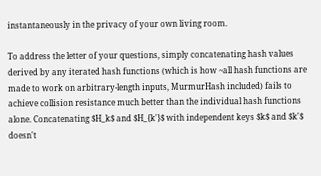instantaneously in the privacy of your own living room.

To address the letter of your questions, simply concatenating hash values derived by any iterated hash functions (which is how ~all hash functions are made to work on arbitrary-length inputs, MurmurHash included) fails to achieve collision resistance much better than the individual hash functions alone. Concatenating $H_k$ and $H_{k'}$ with independent keys $k$ and $k'$ doesn't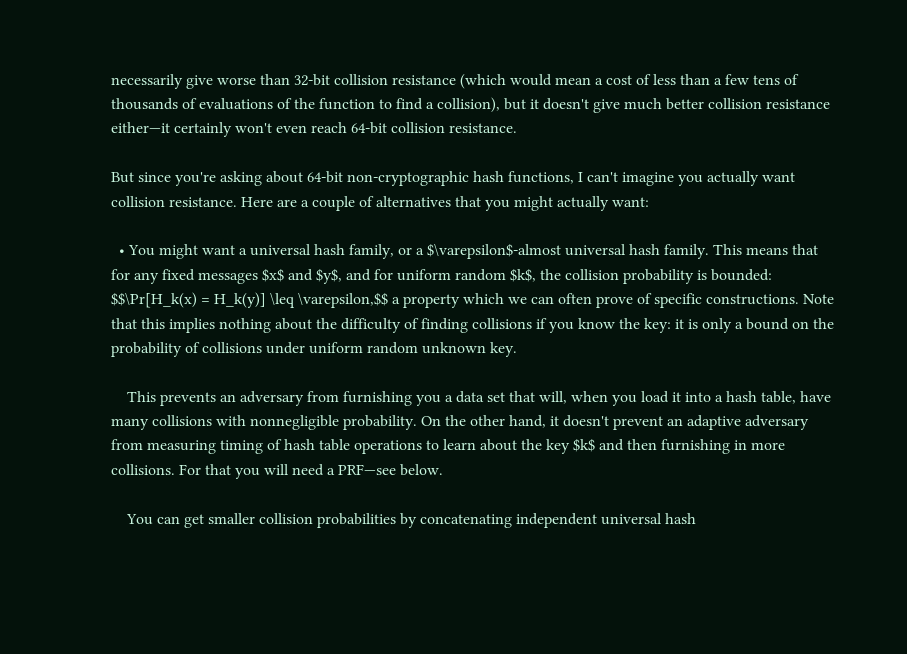necessarily give worse than 32-bit collision resistance (which would mean a cost of less than a few tens of thousands of evaluations of the function to find a collision), but it doesn't give much better collision resistance either—it certainly won't even reach 64-bit collision resistance.

But since you're asking about 64-bit non-cryptographic hash functions, I can't imagine you actually want collision resistance. Here are a couple of alternatives that you might actually want:

  • You might want a universal hash family, or a $\varepsilon$-almost universal hash family. This means that for any fixed messages $x$ and $y$, and for uniform random $k$, the collision probability is bounded: $$\Pr[H_k(x) = H_k(y)] \leq \varepsilon,$$ a property which we can often prove of specific constructions. Note that this implies nothing about the difficulty of finding collisions if you know the key: it is only a bound on the probability of collisions under uniform random unknown key.

    This prevents an adversary from furnishing you a data set that will, when you load it into a hash table, have many collisions with nonnegligible probability. On the other hand, it doesn't prevent an adaptive adversary from measuring timing of hash table operations to learn about the key $k$ and then furnishing in more collisions. For that you will need a PRF—see below.

    You can get smaller collision probabilities by concatenating independent universal hash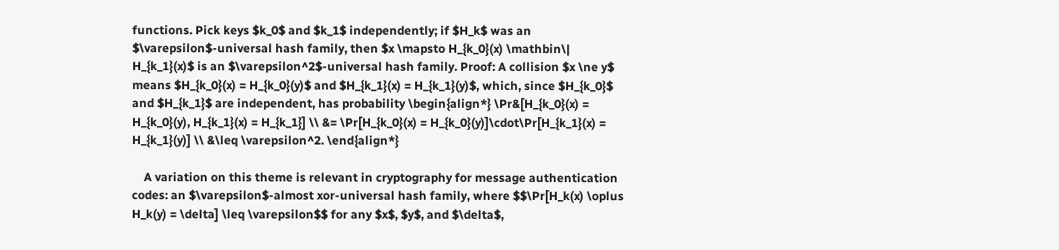functions. Pick keys $k_0$ and $k_1$ independently; if $H_k$ was an $\varepsilon$-universal hash family, then $x \mapsto H_{k_0}(x) \mathbin\| H_{k_1}(x)$ is an $\varepsilon^2$-universal hash family. Proof: A collision $x \ne y$ means $H_{k_0}(x) = H_{k_0}(y)$ and $H_{k_1}(x) = H_{k_1}(y)$, which, since $H_{k_0}$ and $H_{k_1}$ are independent, has probability \begin{align*} \Pr&[H_{k_0}(x) = H_{k_0}(y), H_{k_1}(x) = H_{k_1}] \\ &= \Pr[H_{k_0}(x) = H_{k_0}(y)]\cdot\Pr[H_{k_1}(x) = H_{k_1}(y)] \\ &\leq \varepsilon^2. \end{align*}

    A variation on this theme is relevant in cryptography for message authentication codes: an $\varepsilon$-almost xor-universal hash family, where $$\Pr[H_k(x) \oplus H_k(y) = \delta] \leq \varepsilon$$ for any $x$, $y$, and $\delta$,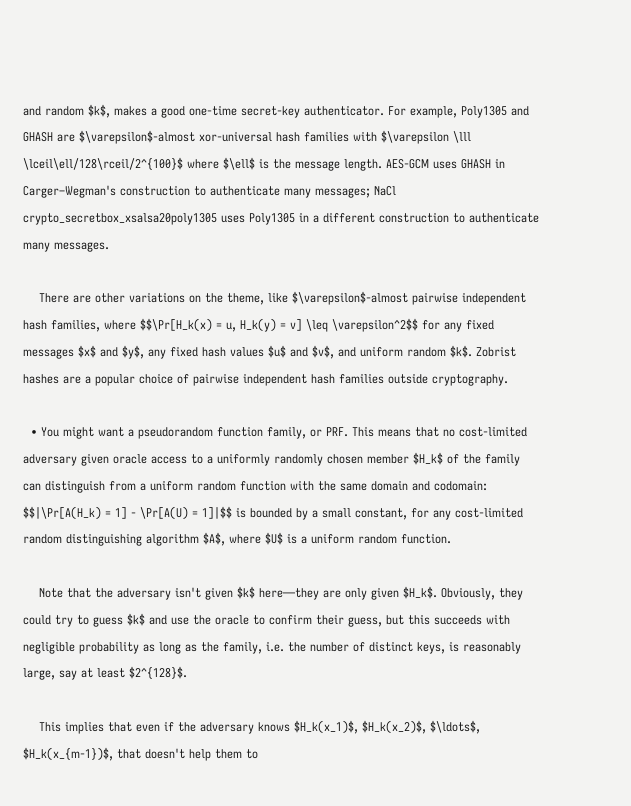and random $k$, makes a good one-time secret-key authenticator. For example, Poly1305 and GHASH are $\varepsilon$-almost xor-universal hash families with $\varepsilon \lll \lceil\ell/128\rceil/2^{100}$ where $\ell$ is the message length. AES-GCM uses GHASH in Carger–Wegman's construction to authenticate many messages; NaCl crypto_secretbox_xsalsa20poly1305 uses Poly1305 in a different construction to authenticate many messages.

    There are other variations on the theme, like $\varepsilon$-almost pairwise independent hash families, where $$\Pr[H_k(x) = u, H_k(y) = v] \leq \varepsilon^2$$ for any fixed messages $x$ and $y$, any fixed hash values $u$ and $v$, and uniform random $k$. Zobrist hashes are a popular choice of pairwise independent hash families outside cryptography.

  • You might want a pseudorandom function family, or PRF. This means that no cost-limited adversary given oracle access to a uniformly randomly chosen member $H_k$ of the family can distinguish from a uniform random function with the same domain and codomain: $$|\Pr[A(H_k) = 1] - \Pr[A(U) = 1]|$$ is bounded by a small constant, for any cost-limited random distinguishing algorithm $A$, where $U$ is a uniform random function.

    Note that the adversary isn't given $k$ here—they are only given $H_k$. Obviously, they could try to guess $k$ and use the oracle to confirm their guess, but this succeeds with negligible probability as long as the family, i.e. the number of distinct keys, is reasonably large, say at least $2^{128}$.

    This implies that even if the adversary knows $H_k(x_1)$, $H_k(x_2)$, $\ldots$, $H_k(x_{m-1})$, that doesn't help them to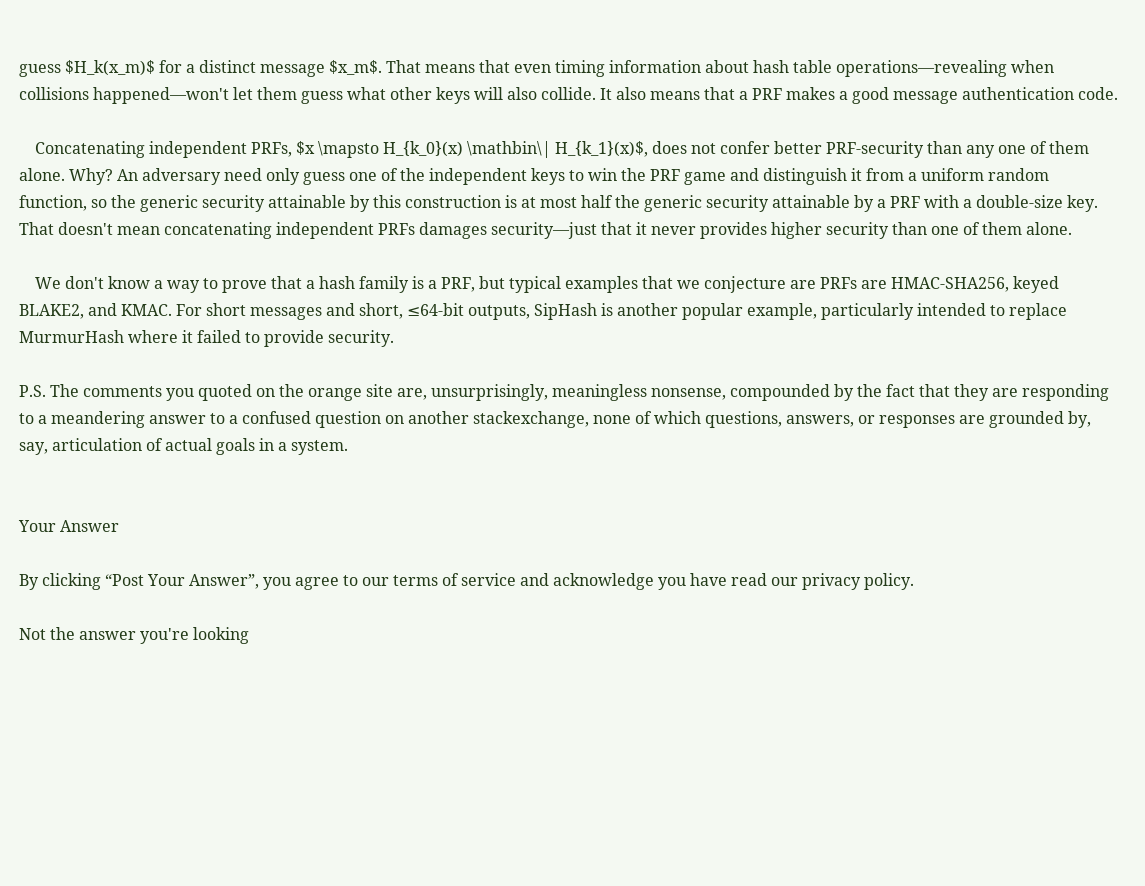guess $H_k(x_m)$ for a distinct message $x_m$. That means that even timing information about hash table operations—revealing when collisions happened—won't let them guess what other keys will also collide. It also means that a PRF makes a good message authentication code.

    Concatenating independent PRFs, $x \mapsto H_{k_0}(x) \mathbin\| H_{k_1}(x)$, does not confer better PRF-security than any one of them alone. Why? An adversary need only guess one of the independent keys to win the PRF game and distinguish it from a uniform random function, so the generic security attainable by this construction is at most half the generic security attainable by a PRF with a double-size key. That doesn't mean concatenating independent PRFs damages security—just that it never provides higher security than one of them alone.

    We don't know a way to prove that a hash family is a PRF, but typical examples that we conjecture are PRFs are HMAC-SHA256, keyed BLAKE2, and KMAC. For short messages and short, ≤64-bit outputs, SipHash is another popular example, particularly intended to replace MurmurHash where it failed to provide security.

P.S. The comments you quoted on the orange site are, unsurprisingly, meaningless nonsense, compounded by the fact that they are responding to a meandering answer to a confused question on another stackexchange, none of which questions, answers, or responses are grounded by, say, articulation of actual goals in a system.


Your Answer

By clicking “Post Your Answer”, you agree to our terms of service and acknowledge you have read our privacy policy.

Not the answer you're looking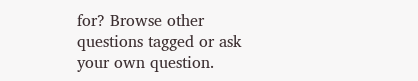for? Browse other questions tagged or ask your own question.